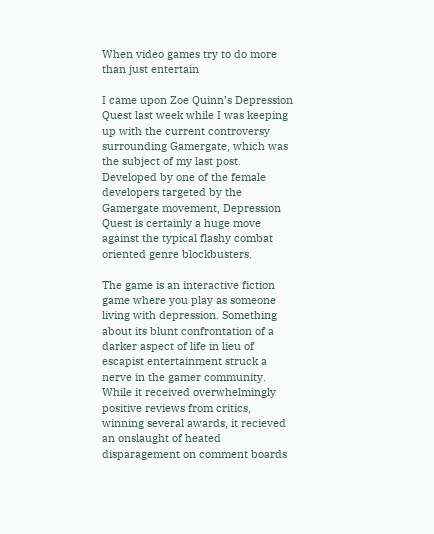When video games try to do more than just entertain

I came upon Zoe Quinn’s Depression Quest last week while I was keeping up with the current controversy surrounding Gamergate, which was the subject of my last post. Developed by one of the female developers targeted by the Gamergate movement, Depression Quest is certainly a huge move against the typical flashy combat oriented genre blockbusters.

The game is an interactive fiction game where you play as someone living with depression. Something about its blunt confrontation of a darker aspect of life in lieu of escapist entertainment struck a nerve in the gamer community. While it received overwhelmingly positive reviews from critics, winning several awards, it recieved an onslaught of heated disparagement on comment boards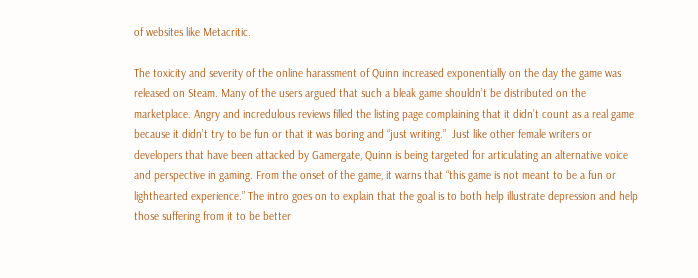of websites like Metacritic.

The toxicity and severity of the online harassment of Quinn increased exponentially on the day the game was released on Steam. Many of the users argued that such a bleak game shouldn’t be distributed on the marketplace. Angry and incredulous reviews filled the listing page complaining that it didn’t count as a real game because it didn’t try to be fun or that it was boring and “just writing.”  Just like other female writers or developers that have been attacked by Gamergate, Quinn is being targeted for articulating an alternative voice and perspective in gaming. From the onset of the game, it warns that “this game is not meant to be a fun or lighthearted experience.” The intro goes on to explain that the goal is to both help illustrate depression and help those suffering from it to be better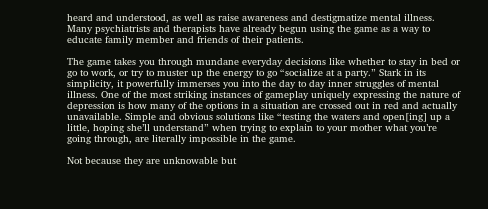heard and understood, as well as raise awareness and destigmatize mental illness. Many psychiatrists and therapists have already begun using the game as a way to educate family member and friends of their patients.

The game takes you through mundane everyday decisions like whether to stay in bed or go to work, or try to muster up the energy to go “socialize at a party.” Stark in its simplicity, it powerfully immerses you into the day to day inner struggles of mental illness. One of the most striking instances of gameplay uniquely expressing the nature of depression is how many of the options in a situation are crossed out in red and actually unavailable. Simple and obvious solutions like “testing the waters and open[ing] up a little, hoping she’ll understand” when trying to explain to your mother what you’re going through, are literally impossible in the game.

Not because they are unknowable but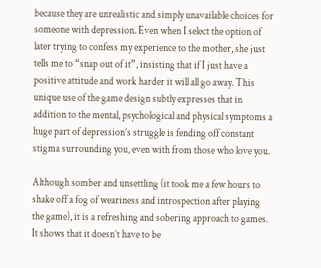because they are unrealistic and simply unavailable choices for someone with depression. Even when I select the option of later trying to confess my experience to the mother, she just tells me to “snap out of it”, insisting that if I just have a positive attitude and work harder it will all go away. This unique use of the game design subtly expresses that in addition to the mental, psychological and physical symptoms a huge part of depression’s struggle is fending off constant stigma surrounding you, even with from those who love you.

Although somber and unsettling (it took me a few hours to shake off a fog of weariness and introspection after playing the game), it is a refreshing and sobering approach to games. It shows that it doesn’t have to be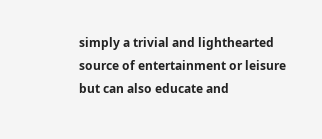simply a trivial and lighthearted source of entertainment or leisure but can also educate and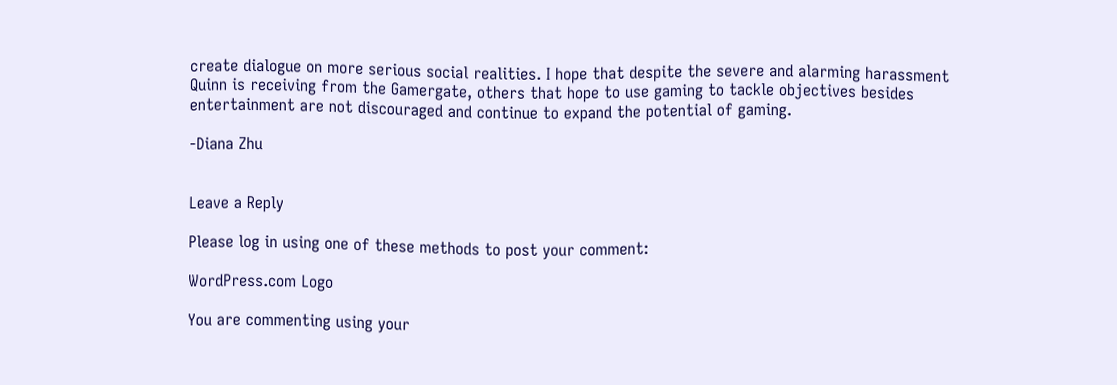create dialogue on more serious social realities. I hope that despite the severe and alarming harassment Quinn is receiving from the Gamergate, others that hope to use gaming to tackle objectives besides entertainment are not discouraged and continue to expand the potential of gaming.

-Diana Zhu


Leave a Reply

Please log in using one of these methods to post your comment:

WordPress.com Logo

You are commenting using your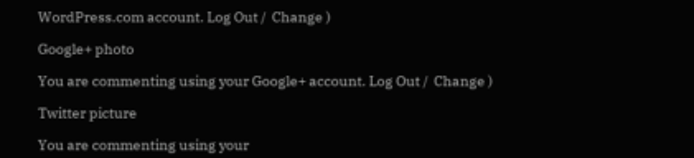WordPress.com account. Log Out /  Change )

Google+ photo

You are commenting using your Google+ account. Log Out /  Change )

Twitter picture

You are commenting using your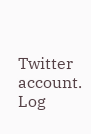Twitter account. Log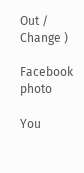Out /  Change )

Facebook photo

You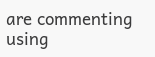are commenting using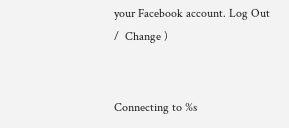your Facebook account. Log Out /  Change )


Connecting to %s